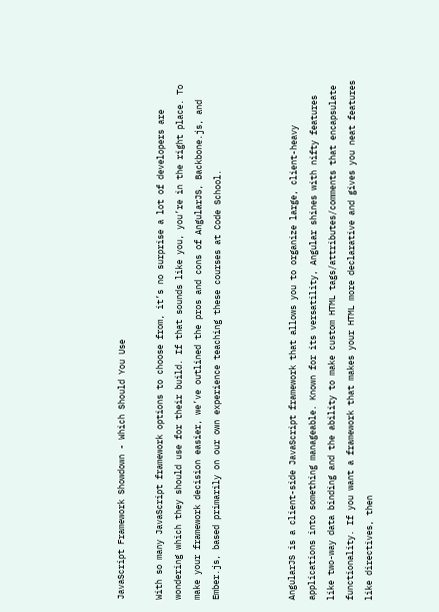JavaScript Framework Showdown - Which Should You Use

With so many JavaScript framework options to choose from, it’s no surprise a lot of developers are wondering which they should use for their build. If that sounds like you, you’re in the right place. To make your framework decision easier, we’ve outlined the pros and cons of AngularJS, Backbone.js, and Ember.js, based primarily on our own experience teaching these courses at Code School.



AngularJS is a client-side JavaScript framework that allows you to organize large, client-heavy applications into something manageable. Known for its versatility, Angular shines with nifty features like two-way data binding and the ability to make custom HTML tags/attributes/comments that encapsulate functionality. If you want a framework that makes your HTML more declarative and gives you neat features like directives, then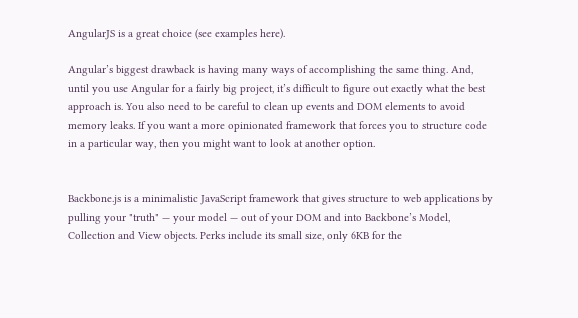AngularJS is a great choice (see examples here).

Angular’s biggest drawback is having many ways of accomplishing the same thing. And, until you use Angular for a fairly big project, it’s difficult to figure out exactly what the best approach is. You also need to be careful to clean up events and DOM elements to avoid memory leaks. If you want a more opinionated framework that forces you to structure code in a particular way, then you might want to look at another option.


Backbone.js is a minimalistic JavaScript framework that gives structure to web applications by pulling your "truth" — your model — out of your DOM and into Backbone’s Model, Collection and View objects. Perks include its small size, only 6KB for the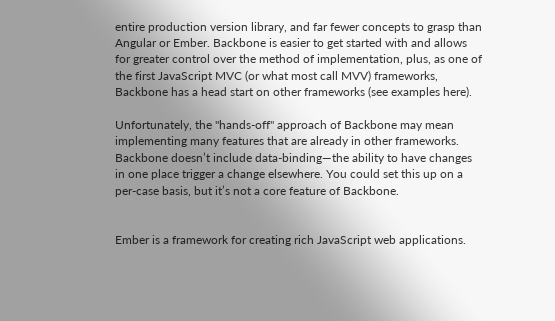entire production version library, and far fewer concepts to grasp than Angular or Ember. Backbone is easier to get started with and allows for greater control over the method of implementation, plus, as one of the first JavaScript MVC (or what most call MVV) frameworks, Backbone has a head start on other frameworks (see examples here).

Unfortunately, the "hands-off" approach of Backbone may mean implementing many features that are already in other frameworks. Backbone doesn’t include data-binding—the ability to have changes in one place trigger a change elsewhere. You could set this up on a per-case basis, but it’s not a core feature of Backbone.


Ember is a framework for creating rich JavaScript web applications.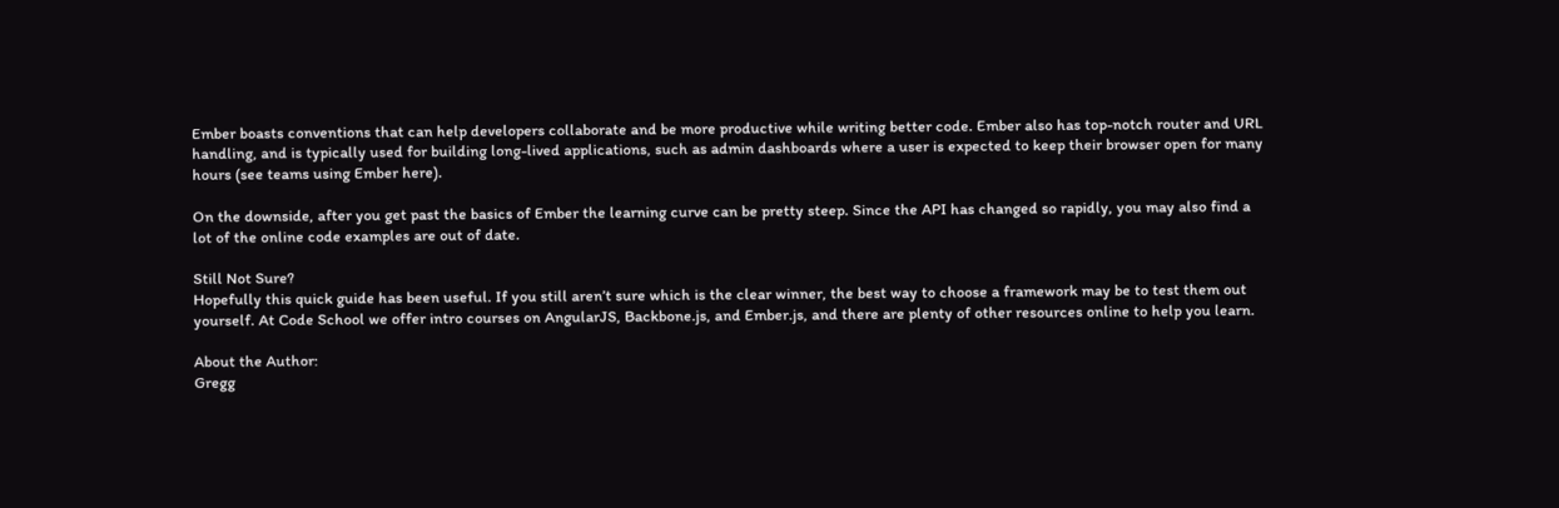Ember boasts conventions that can help developers collaborate and be more productive while writing better code. Ember also has top-notch router and URL handling, and is typically used for building long-lived applications, such as admin dashboards where a user is expected to keep their browser open for many hours (see teams using Ember here).

On the downside, after you get past the basics of Ember the learning curve can be pretty steep. Since the API has changed so rapidly, you may also find a lot of the online code examples are out of date.

Still Not Sure?
Hopefully this quick guide has been useful. If you still aren’t sure which is the clear winner, the best way to choose a framework may be to test them out yourself. At Code School we offer intro courses on AngularJS, Backbone.js, and Ember.js, and there are plenty of other resources online to help you learn.

About the Author:
Gregg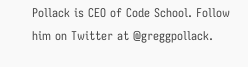Pollack is CEO of Code School. Follow him on Twitter at @greggpollack.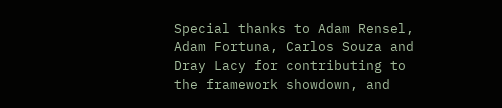Special thanks to Adam Rensel, Adam Fortuna, Carlos Souza and Dray Lacy for contributing to the framework showdown, and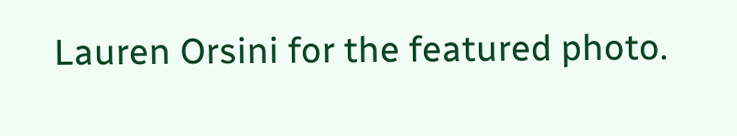Lauren Orsini for the featured photo.